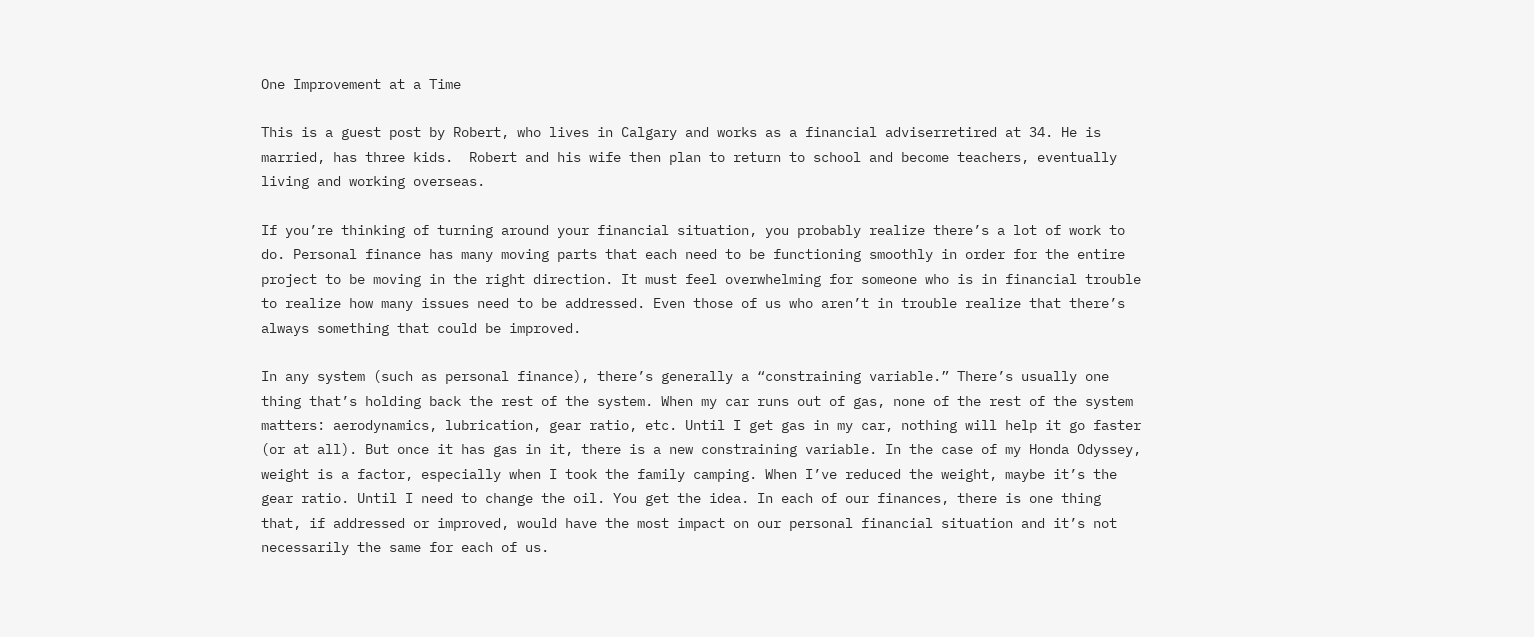One Improvement at a Time

This is a guest post by Robert, who lives in Calgary and works as a financial adviserretired at 34. He is married, has three kids.  Robert and his wife then plan to return to school and become teachers, eventually living and working overseas.

If you’re thinking of turning around your financial situation, you probably realize there’s a lot of work to do. Personal finance has many moving parts that each need to be functioning smoothly in order for the entire project to be moving in the right direction. It must feel overwhelming for someone who is in financial trouble to realize how many issues need to be addressed. Even those of us who aren’t in trouble realize that there’s always something that could be improved.

In any system (such as personal finance), there’s generally a “constraining variable.” There’s usually one thing that’s holding back the rest of the system. When my car runs out of gas, none of the rest of the system matters: aerodynamics, lubrication, gear ratio, etc. Until I get gas in my car, nothing will help it go faster (or at all). But once it has gas in it, there is a new constraining variable. In the case of my Honda Odyssey, weight is a factor, especially when I took the family camping. When I’ve reduced the weight, maybe it’s the gear ratio. Until I need to change the oil. You get the idea. In each of our finances, there is one thing that, if addressed or improved, would have the most impact on our personal financial situation and it’s not necessarily the same for each of us.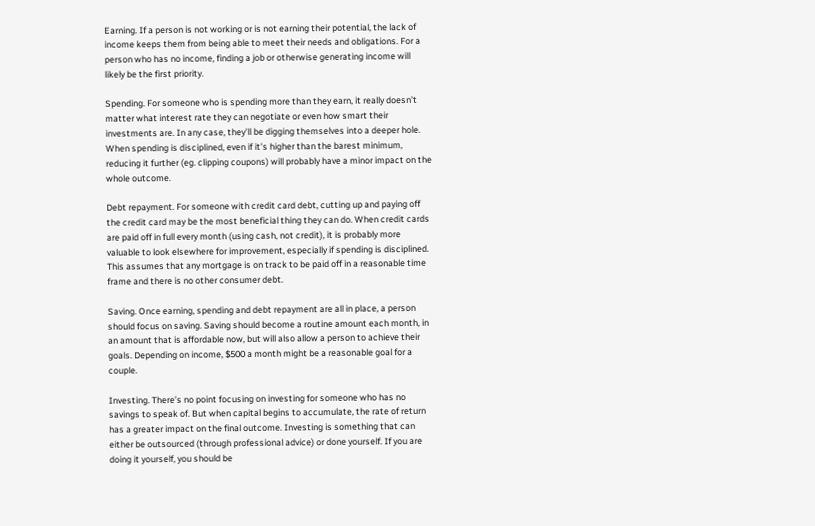Earning. If a person is not working or is not earning their potential, the lack of income keeps them from being able to meet their needs and obligations. For a person who has no income, finding a job or otherwise generating income will likely be the first priority.

Spending. For someone who is spending more than they earn, it really doesn’t matter what interest rate they can negotiate or even how smart their investments are. In any case, they’ll be digging themselves into a deeper hole. When spending is disciplined, even if it’s higher than the barest minimum, reducing it further (eg. clipping coupons) will probably have a minor impact on the whole outcome.

Debt repayment. For someone with credit card debt, cutting up and paying off the credit card may be the most beneficial thing they can do. When credit cards are paid off in full every month (using cash, not credit), it is probably more valuable to look elsewhere for improvement, especially if spending is disciplined. This assumes that any mortgage is on track to be paid off in a reasonable time frame and there is no other consumer debt.

Saving. Once earning, spending and debt repayment are all in place, a person should focus on saving. Saving should become a routine amount each month, in an amount that is affordable now, but will also allow a person to achieve their goals. Depending on income, $500 a month might be a reasonable goal for a couple.

Investing. There’s no point focusing on investing for someone who has no savings to speak of. But when capital begins to accumulate, the rate of return has a greater impact on the final outcome. Investing is something that can either be outsourced (through professional advice) or done yourself. If you are doing it yourself, you should be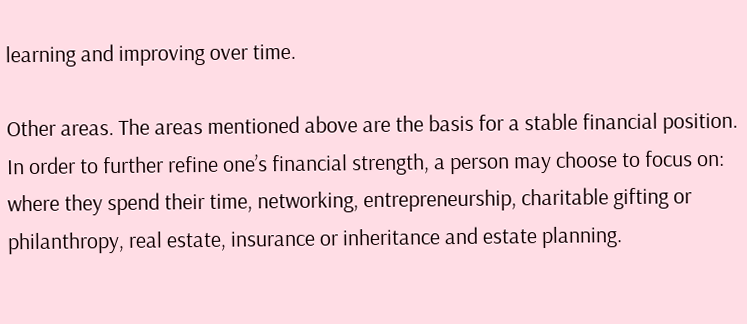learning and improving over time.

Other areas. The areas mentioned above are the basis for a stable financial position. In order to further refine one’s financial strength, a person may choose to focus on: where they spend their time, networking, entrepreneurship, charitable gifting or philanthropy, real estate, insurance or inheritance and estate planning.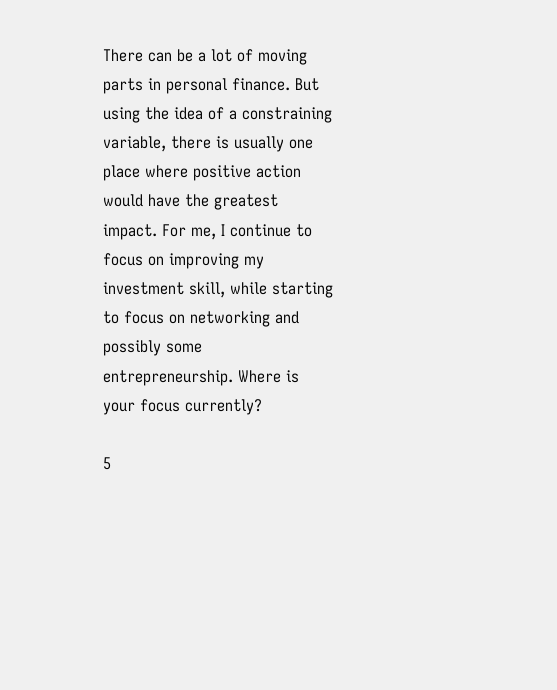There can be a lot of moving parts in personal finance. But using the idea of a constraining variable, there is usually one place where positive action would have the greatest impact. For me, I continue to focus on improving my investment skill, while starting to focus on networking and possibly some entrepreneurship. Where is your focus currently?

5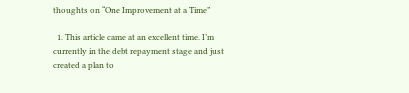thoughts on “One Improvement at a Time”

  1. This article came at an excellent time. I’m currently in the debt repayment stage and just created a plan to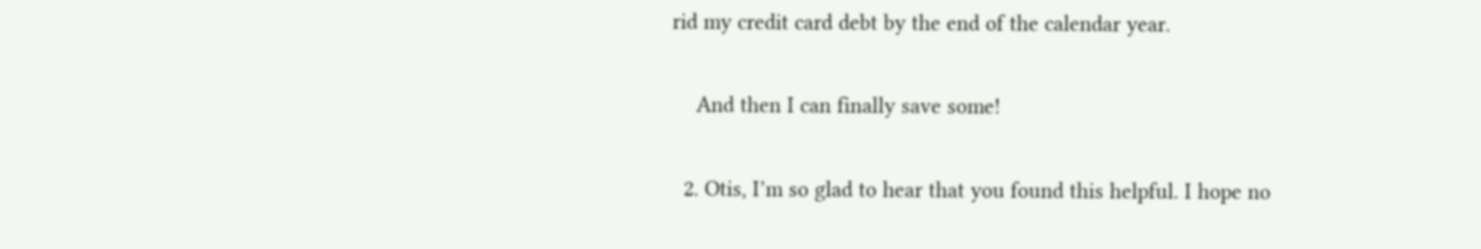rid my credit card debt by the end of the calendar year.

    And then I can finally save some!

  2. Otis, I’m so glad to hear that you found this helpful. I hope no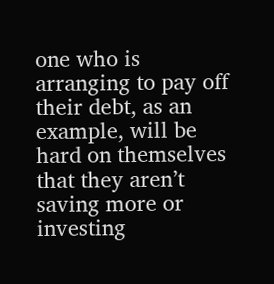one who is arranging to pay off their debt, as an example, will be hard on themselves that they aren’t saving more or investing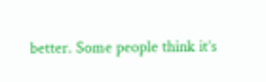better. Some people think it’s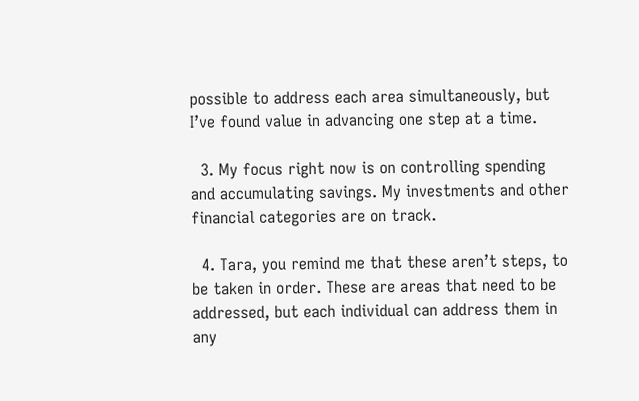possible to address each area simultaneously, but I’ve found value in advancing one step at a time.

  3. My focus right now is on controlling spending and accumulating savings. My investments and other financial categories are on track.

  4. Tara, you remind me that these aren’t steps, to be taken in order. These are areas that need to be addressed, but each individual can address them in any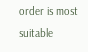order is most suitable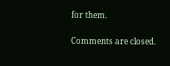for them.

Comments are closed.